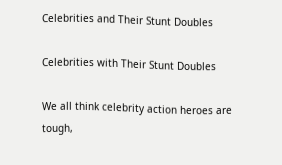Celebrities and Their Stunt Doubles

Celebrities with Their Stunt Doubles

We all think celebrity action heroes are tough,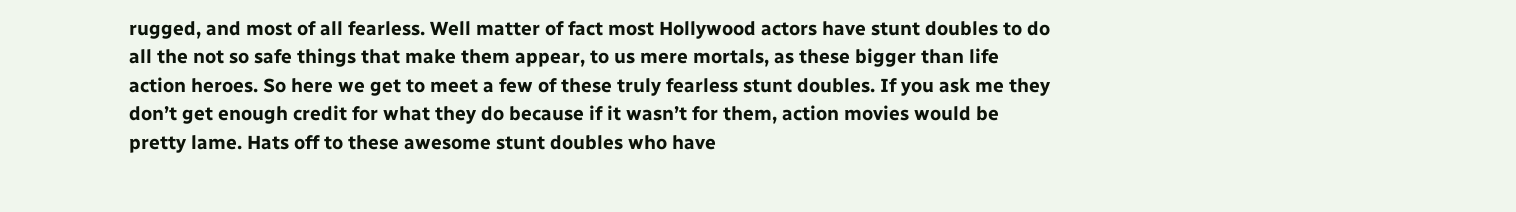rugged, and most of all fearless. Well matter of fact most Hollywood actors have stunt doubles to do all the not so safe things that make them appear, to us mere mortals, as these bigger than life action heroes. So here we get to meet a few of these truly fearless stunt doubles. If you ask me they don’t get enough credit for what they do because if it wasn’t for them, action movies would be pretty lame. Hats off to these awesome stunt doubles who have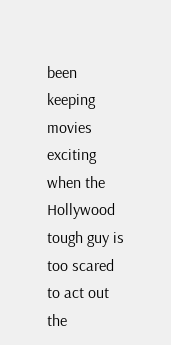been keeping movies exciting when the Hollywood tough guy is too scared to act out the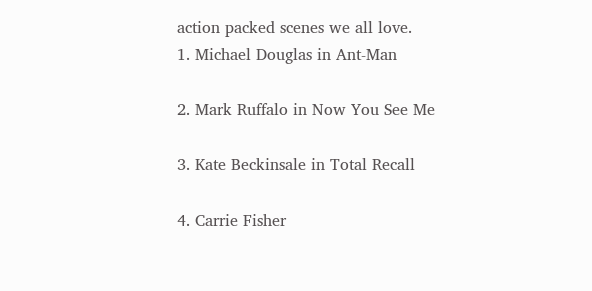action packed scenes we all love.
1. Michael Douglas in Ant-Man

2. Mark Ruffalo in Now You See Me

3. Kate Beckinsale in Total Recall

4. Carrie Fisher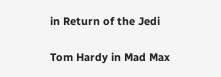in Return of the Jedi

Tom Hardy in Mad Max